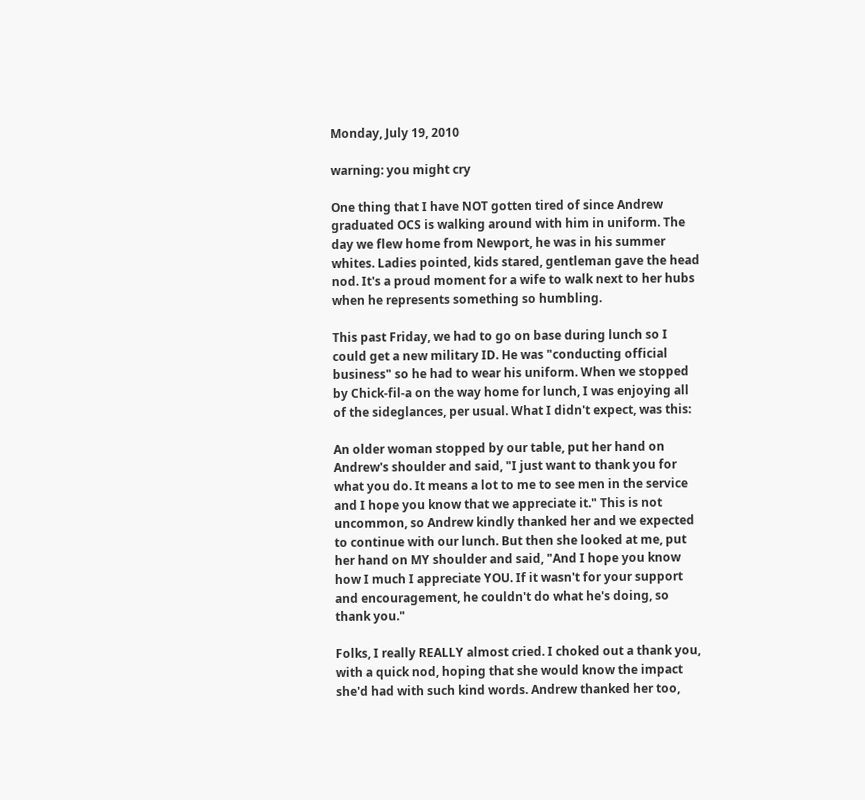Monday, July 19, 2010

warning: you might cry

One thing that I have NOT gotten tired of since Andrew graduated OCS is walking around with him in uniform. The day we flew home from Newport, he was in his summer whites. Ladies pointed, kids stared, gentleman gave the head nod. It's a proud moment for a wife to walk next to her hubs when he represents something so humbling.

This past Friday, we had to go on base during lunch so I could get a new military ID. He was "conducting official business" so he had to wear his uniform. When we stopped by Chick-fil-a on the way home for lunch, I was enjoying all of the sideglances, per usual. What I didn't expect, was this:

An older woman stopped by our table, put her hand on Andrew's shoulder and said, "I just want to thank you for what you do. It means a lot to me to see men in the service and I hope you know that we appreciate it." This is not uncommon, so Andrew kindly thanked her and we expected to continue with our lunch. But then she looked at me, put her hand on MY shoulder and said, "And I hope you know how I much I appreciate YOU. If it wasn't for your support and encouragement, he couldn't do what he's doing, so thank you."

Folks, I really REALLY almost cried. I choked out a thank you, with a quick nod, hoping that she would know the impact she'd had with such kind words. Andrew thanked her too,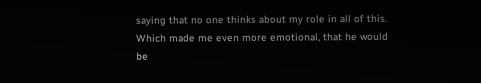saying that no one thinks about my role in all of this. Which made me even more emotional, that he would be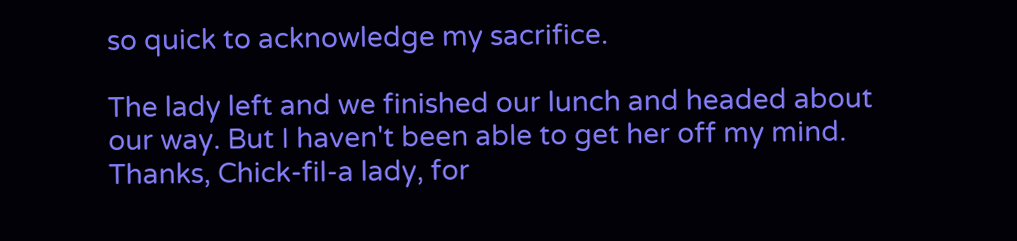so quick to acknowledge my sacrifice.

The lady left and we finished our lunch and headed about our way. But I haven't been able to get her off my mind. Thanks, Chick-fil-a lady, for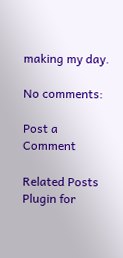making my day.

No comments:

Post a Comment

Related Posts Plugin for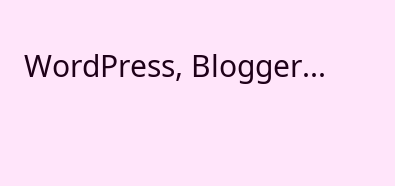WordPress, Blogger...